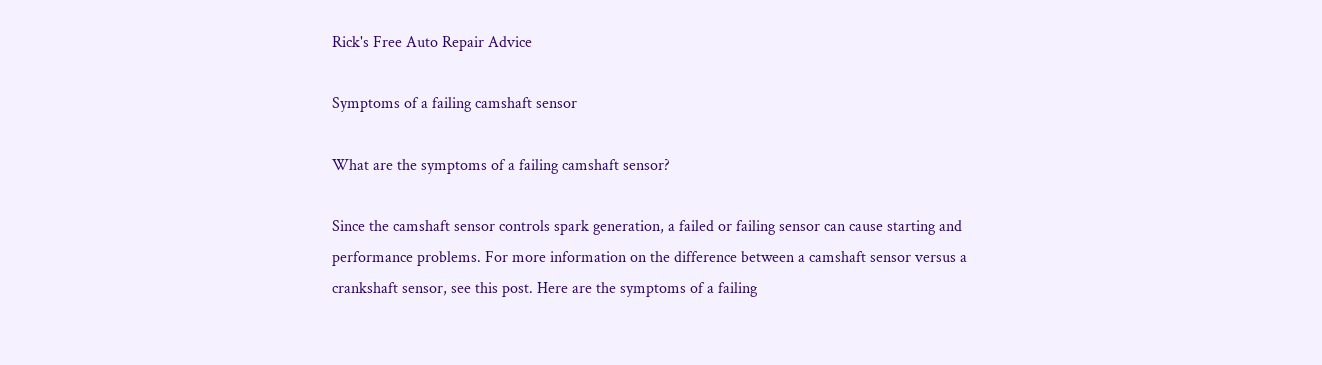Rick's Free Auto Repair Advice

Symptoms of a failing camshaft sensor

What are the symptoms of a failing camshaft sensor?

Since the camshaft sensor controls spark generation, a failed or failing sensor can cause starting and performance problems. For more information on the difference between a camshaft sensor versus a crankshaft sensor, see this post. Here are the symptoms of a failing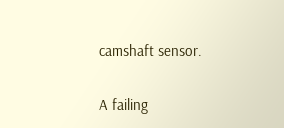camshaft sensor.

A failing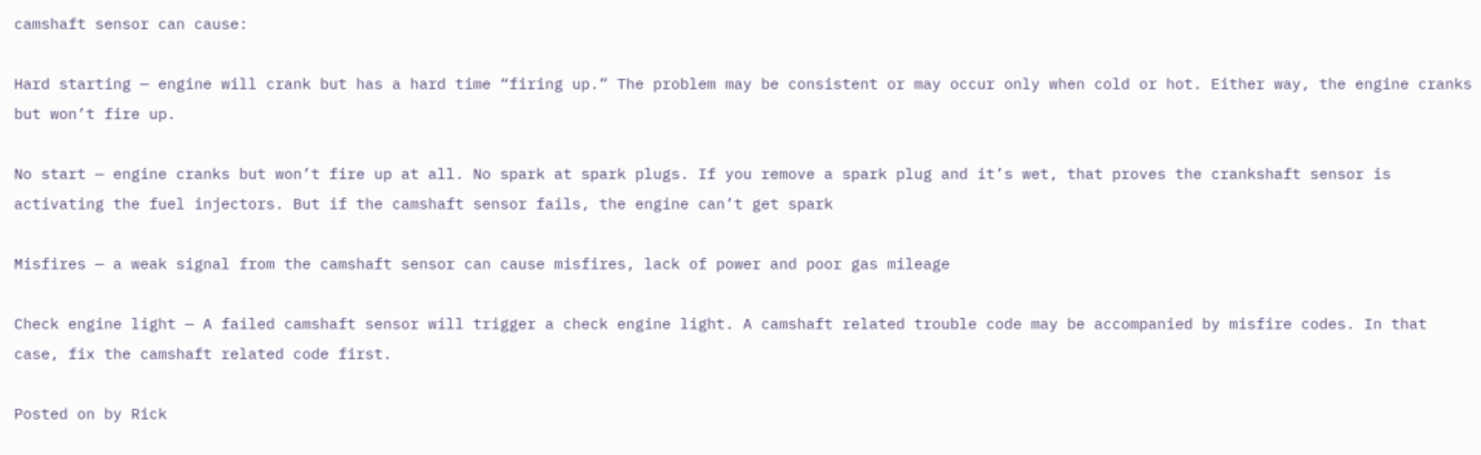camshaft sensor can cause:

Hard starting — engine will crank but has a hard time “firing up.” The problem may be consistent or may occur only when cold or hot. Either way, the engine cranks but won’t fire up.

No start — engine cranks but won’t fire up at all. No spark at spark plugs. If you remove a spark plug and it’s wet, that proves the crankshaft sensor is activating the fuel injectors. But if the camshaft sensor fails, the engine can’t get spark

Misfires — a weak signal from the camshaft sensor can cause misfires, lack of power and poor gas mileage

Check engine light — A failed camshaft sensor will trigger a check engine light. A camshaft related trouble code may be accompanied by misfire codes. In that case, fix the camshaft related code first.

Posted on by Rick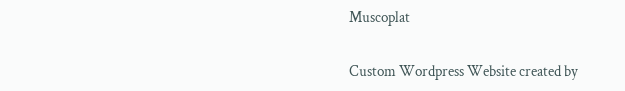Muscoplat

Custom Wordpress Website created by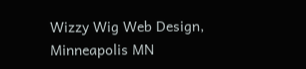Wizzy Wig Web Design, Minneapolis MN